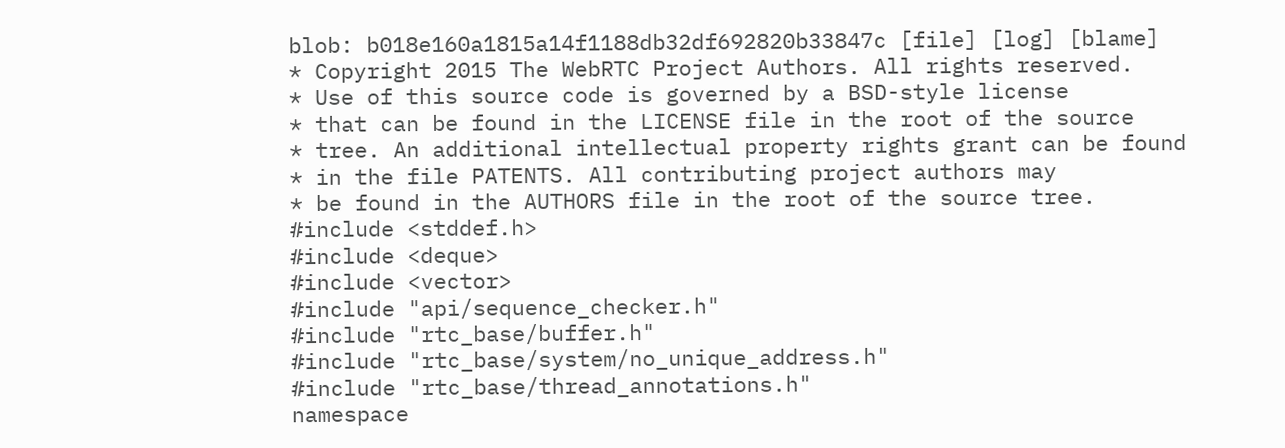blob: b018e160a1815a14f1188db32df692820b33847c [file] [log] [blame]
* Copyright 2015 The WebRTC Project Authors. All rights reserved.
* Use of this source code is governed by a BSD-style license
* that can be found in the LICENSE file in the root of the source
* tree. An additional intellectual property rights grant can be found
* in the file PATENTS. All contributing project authors may
* be found in the AUTHORS file in the root of the source tree.
#include <stddef.h>
#include <deque>
#include <vector>
#include "api/sequence_checker.h"
#include "rtc_base/buffer.h"
#include "rtc_base/system/no_unique_address.h"
#include "rtc_base/thread_annotations.h"
namespace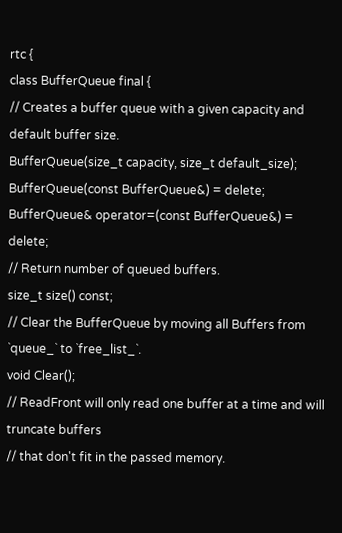rtc {
class BufferQueue final {
// Creates a buffer queue with a given capacity and default buffer size.
BufferQueue(size_t capacity, size_t default_size);
BufferQueue(const BufferQueue&) = delete;
BufferQueue& operator=(const BufferQueue&) = delete;
// Return number of queued buffers.
size_t size() const;
// Clear the BufferQueue by moving all Buffers from `queue_` to `free_list_`.
void Clear();
// ReadFront will only read one buffer at a time and will truncate buffers
// that don't fit in the passed memory.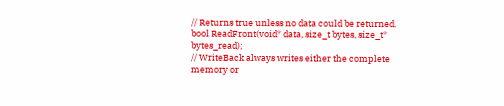// Returns true unless no data could be returned.
bool ReadFront(void* data, size_t bytes, size_t* bytes_read);
// WriteBack always writes either the complete memory or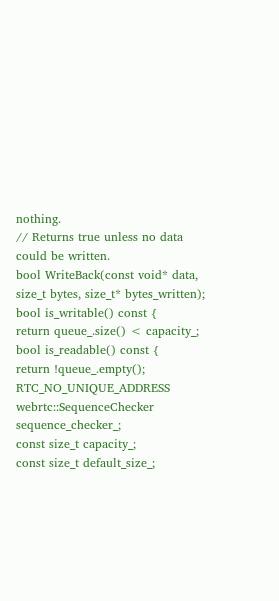nothing.
// Returns true unless no data could be written.
bool WriteBack(const void* data, size_t bytes, size_t* bytes_written);
bool is_writable() const {
return queue_.size() < capacity_;
bool is_readable() const {
return !queue_.empty();
RTC_NO_UNIQUE_ADDRESS webrtc::SequenceChecker sequence_checker_;
const size_t capacity_;
const size_t default_size_;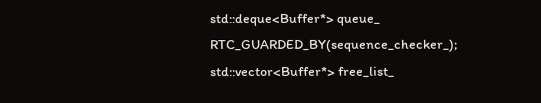std::deque<Buffer*> queue_ RTC_GUARDED_BY(sequence_checker_);
std::vector<Buffer*> free_list_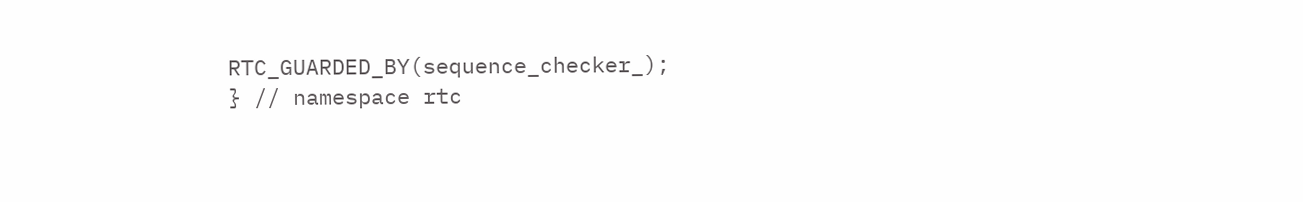RTC_GUARDED_BY(sequence_checker_);
} // namespace rtc